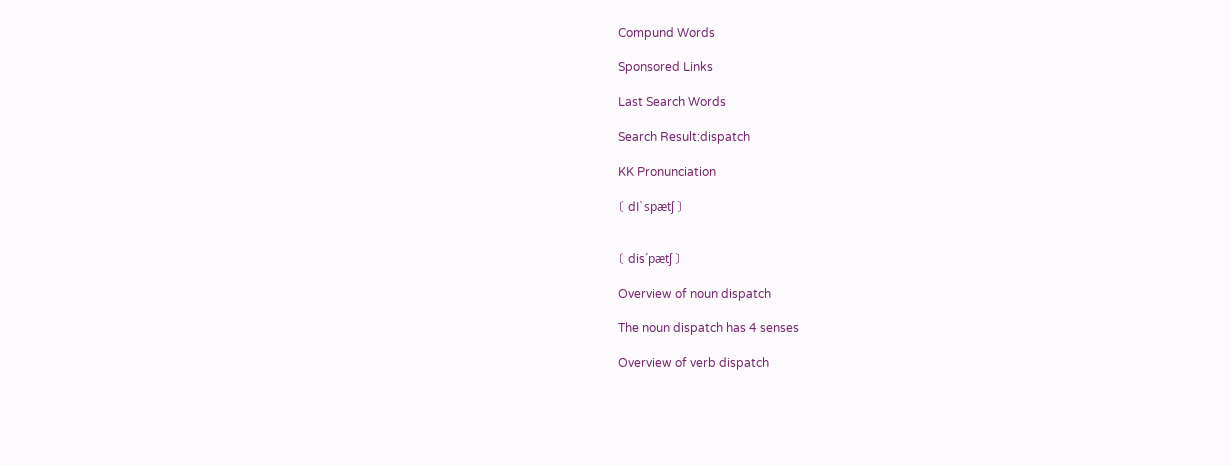Compund Words

Sponsored Links

Last Search Words

Search Result:dispatch

KK Pronunciation

〔 dIˋspætʃ 〕


〔 disˊpætʃ 〕

Overview of noun dispatch

The noun dispatch has 4 senses

Overview of verb dispatch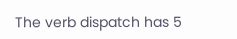The verb dispatch has 5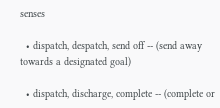senses

  • dispatch, despatch, send off -- (send away towards a designated goal)

  • dispatch, discharge, complete -- (complete or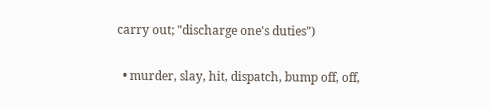carry out; "discharge one's duties")

  • murder, slay, hit, dispatch, bump off, off,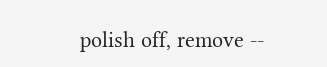polish off, remove --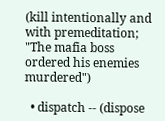(kill intentionally and with premeditation; "The mafia boss ordered his enemies murdered")

  • dispatch -- (dispose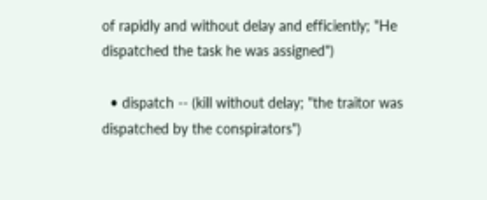of rapidly and without delay and efficiently; "He dispatched the task he was assigned")

  • dispatch -- (kill without delay; "the traitor was dispatched by the conspirators")